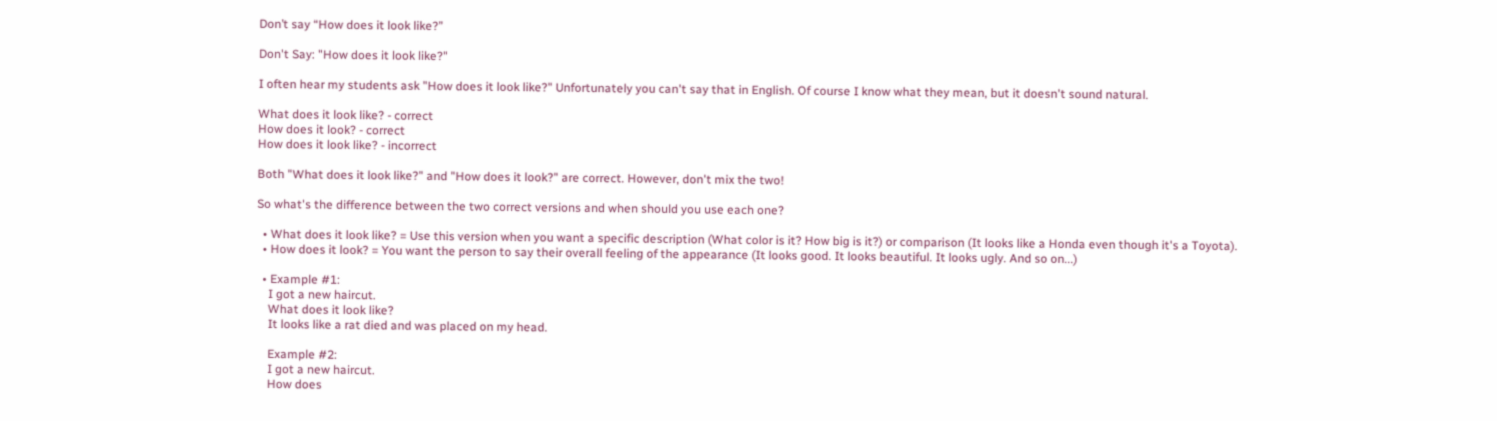Don’t say “How does it look like?”

Don't Say: "How does it look like?"

I often hear my students ask "How does it look like?" Unfortunately you can't say that in English. Of course I know what they mean, but it doesn't sound natural.

What does it look like? - correct
How does it look? - correct
How does it look like? - incorrect

Both "What does it look like?" and "How does it look?" are correct. However, don't mix the two!

So what's the difference between the two correct versions and when should you use each one?

  • What does it look like? = Use this version when you want a specific description (What color is it? How big is it?) or comparison (It looks like a Honda even though it's a Toyota).
  • How does it look? = You want the person to say their overall feeling of the appearance (It looks good. It looks beautiful. It looks ugly. And so on...)

  • Example #1:
    I got a new haircut.
    What does it look like?
    It looks like a rat died and was placed on my head.

    Example #2:
    I got a new haircut.
    How does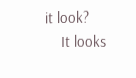it look?
    It looks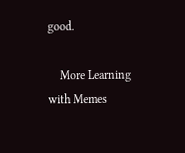good.

    More Learning with Memes